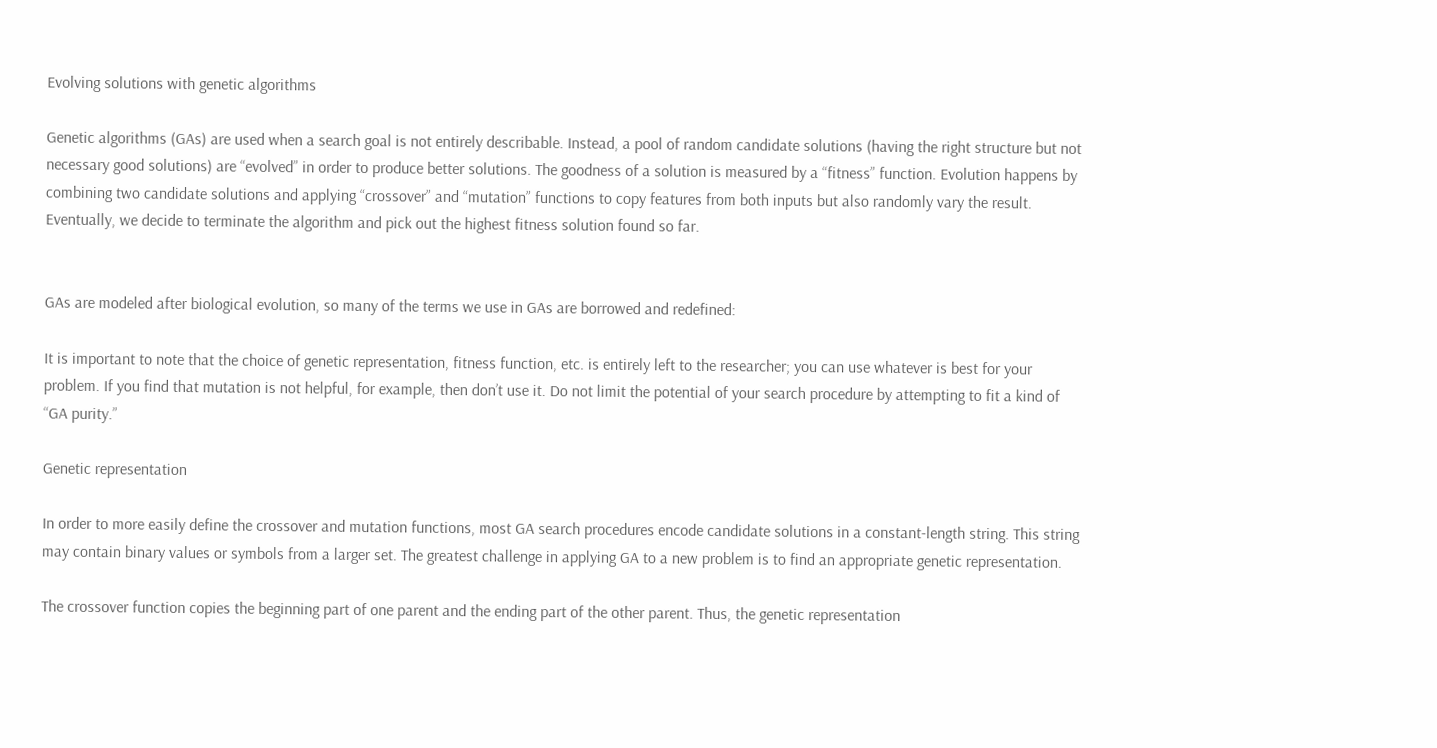Evolving solutions with genetic algorithms

Genetic algorithms (GAs) are used when a search goal is not entirely describable. Instead, a pool of random candidate solutions (having the right structure but not necessary good solutions) are “evolved” in order to produce better solutions. The goodness of a solution is measured by a “fitness” function. Evolution happens by combining two candidate solutions and applying “crossover” and “mutation” functions to copy features from both inputs but also randomly vary the result. Eventually, we decide to terminate the algorithm and pick out the highest fitness solution found so far.


GAs are modeled after biological evolution, so many of the terms we use in GAs are borrowed and redefined:

It is important to note that the choice of genetic representation, fitness function, etc. is entirely left to the researcher; you can use whatever is best for your problem. If you find that mutation is not helpful, for example, then don’t use it. Do not limit the potential of your search procedure by attempting to fit a kind of “GA purity.”

Genetic representation

In order to more easily define the crossover and mutation functions, most GA search procedures encode candidate solutions in a constant-length string. This string may contain binary values or symbols from a larger set. The greatest challenge in applying GA to a new problem is to find an appropriate genetic representation.

The crossover function copies the beginning part of one parent and the ending part of the other parent. Thus, the genetic representation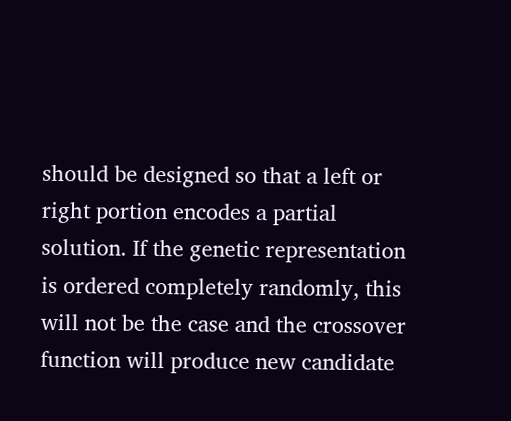should be designed so that a left or right portion encodes a partial solution. If the genetic representation is ordered completely randomly, this will not be the case and the crossover function will produce new candidate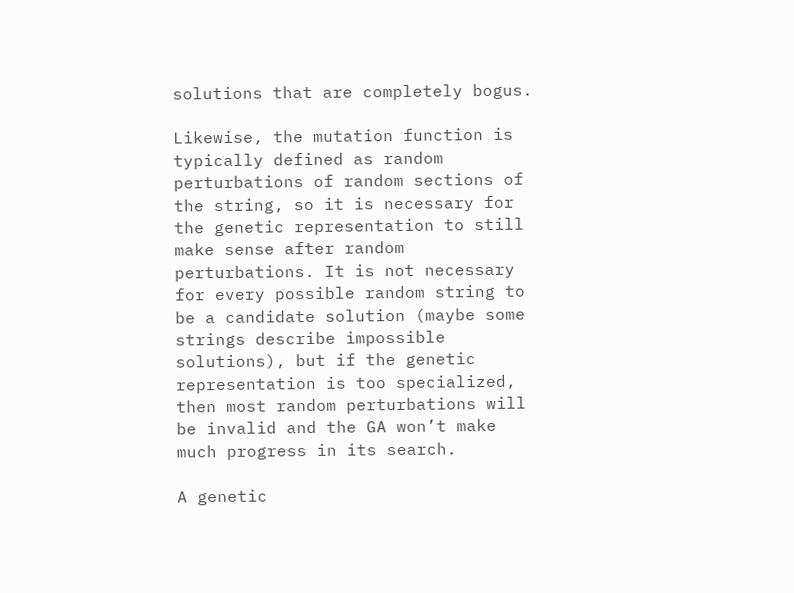solutions that are completely bogus.

Likewise, the mutation function is typically defined as random perturbations of random sections of the string, so it is necessary for the genetic representation to still make sense after random perturbations. It is not necessary for every possible random string to be a candidate solution (maybe some strings describe impossible solutions), but if the genetic representation is too specialized, then most random perturbations will be invalid and the GA won’t make much progress in its search.

A genetic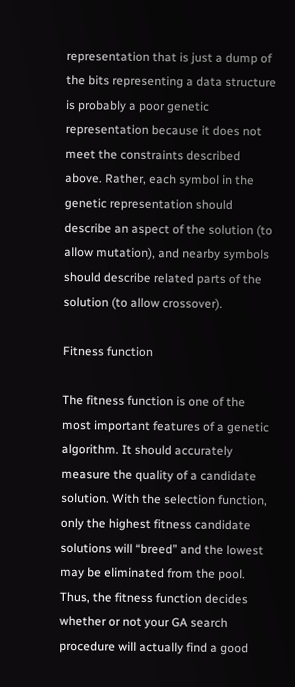representation that is just a dump of the bits representing a data structure is probably a poor genetic representation because it does not meet the constraints described above. Rather, each symbol in the genetic representation should describe an aspect of the solution (to allow mutation), and nearby symbols should describe related parts of the solution (to allow crossover).

Fitness function

The fitness function is one of the most important features of a genetic algorithm. It should accurately measure the quality of a candidate solution. With the selection function, only the highest fitness candidate solutions will “breed” and the lowest may be eliminated from the pool. Thus, the fitness function decides whether or not your GA search procedure will actually find a good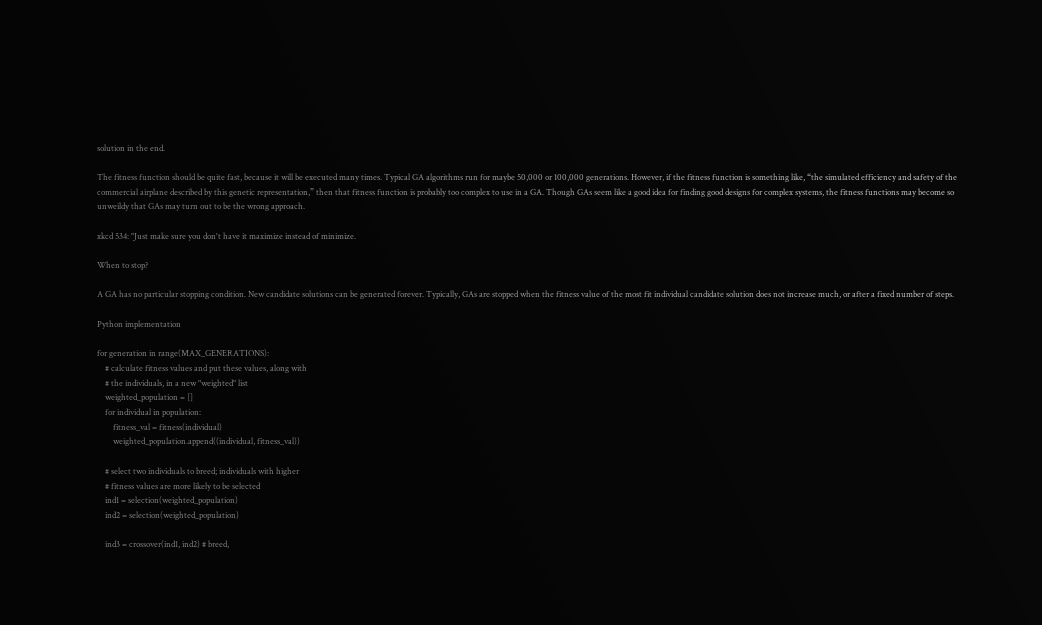solution in the end.

The fitness function should be quite fast, because it will be executed many times. Typical GA algorithms run for maybe 50,000 or 100,000 generations. However, if the fitness function is something like, “the simulated efficiency and safety of the commercial airplane described by this genetic representation,” then that fitness function is probably too complex to use in a GA. Though GAs seem like a good idea for finding good designs for complex systems, the fitness functions may become so unweildy that GAs may turn out to be the wrong approach.

xkcd 534: "Just make sure you don't have it maximize instead of minimize.

When to stop?

A GA has no particular stopping condition. New candidate solutions can be generated forever. Typically, GAs are stopped when the fitness value of the most fit individual candidate solution does not increase much, or after a fixed number of steps.

Python implementation

for generation in range(MAX_GENERATIONS):
    # calculate fitness values and put these values, along with
    # the individuals, in a new "weighted" list
    weighted_population = []
    for individual in population:
        fitness_val = fitness(individual)
        weighted_population.append((individual, fitness_val))

    # select two individuals to breed; individuals with higher
    # fitness values are more likely to be selected
    ind1 = selection(weighted_population)
    ind2 = selection(weighted_population)

    ind3 = crossover(ind1, ind2) # breed,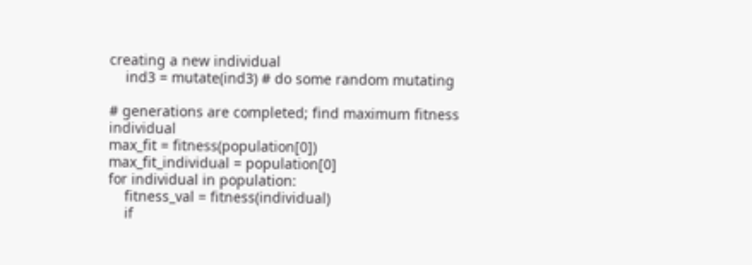creating a new individual
    ind3 = mutate(ind3) # do some random mutating

# generations are completed; find maximum fitness individual
max_fit = fitness(population[0])
max_fit_individual = population[0]
for individual in population:
    fitness_val = fitness(individual)
    if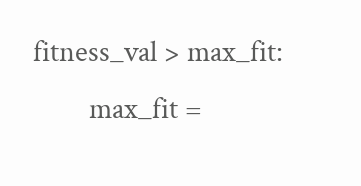fitness_val > max_fit:
        max_fit =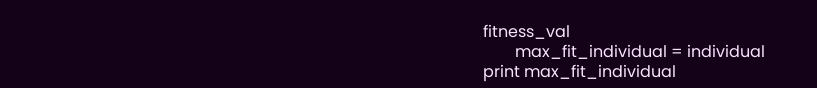fitness_val
        max_fit_individual = individual
print max_fit_individual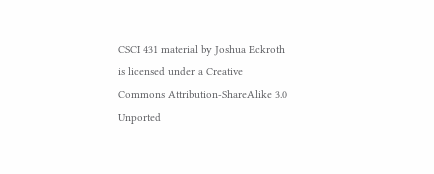CSCI 431 material by Joshua Eckroth is licensed under a Creative Commons Attribution-ShareAlike 3.0 Unported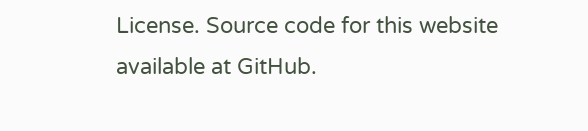License. Source code for this website available at GitHub.